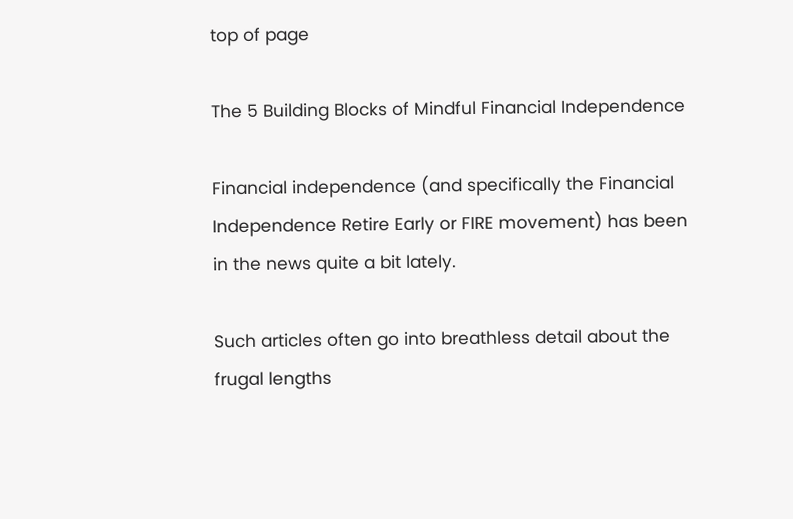top of page

The 5 Building Blocks of Mindful Financial Independence

Financial independence (and specifically the Financial Independence Retire Early or FIRE movement) has been in the news quite a bit lately.

Such articles often go into breathless detail about the frugal lengths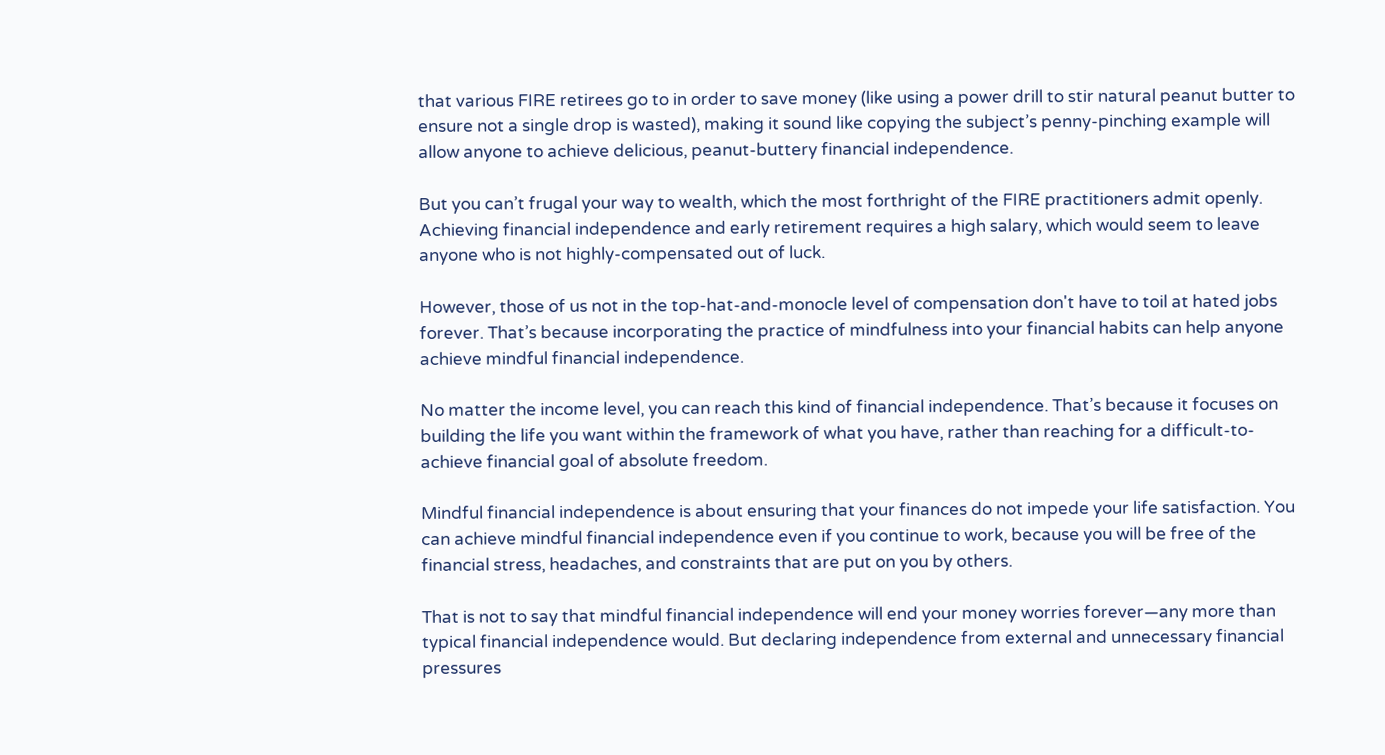that various FIRE retirees go to in order to save money (like using a power drill to stir natural peanut butter to ensure not a single drop is wasted), making it sound like copying the subject’s penny-pinching example will allow anyone to achieve delicious, peanut-buttery financial independence.

But you can’t frugal your way to wealth, which the most forthright of the FIRE practitioners admit openly. Achieving financial independence and early retirement requires a high salary, which would seem to leave anyone who is not highly-compensated out of luck.

However, those of us not in the top-hat-and-monocle level of compensation don't have to toil at hated jobs forever. That’s because incorporating the practice of mindfulness into your financial habits can help anyone achieve mindful financial independence.

No matter the income level, you can reach this kind of financial independence. That’s because it focuses on building the life you want within the framework of what you have, rather than reaching for a difficult-to-achieve financial goal of absolute freedom.

Mindful financial independence is about ensuring that your finances do not impede your life satisfaction. You can achieve mindful financial independence even if you continue to work, because you will be free of the financial stress, headaches, and constraints that are put on you by others.

That is not to say that mindful financial independence will end your money worries forever—any more than typical financial independence would. But declaring independence from external and unnecessary financial pressures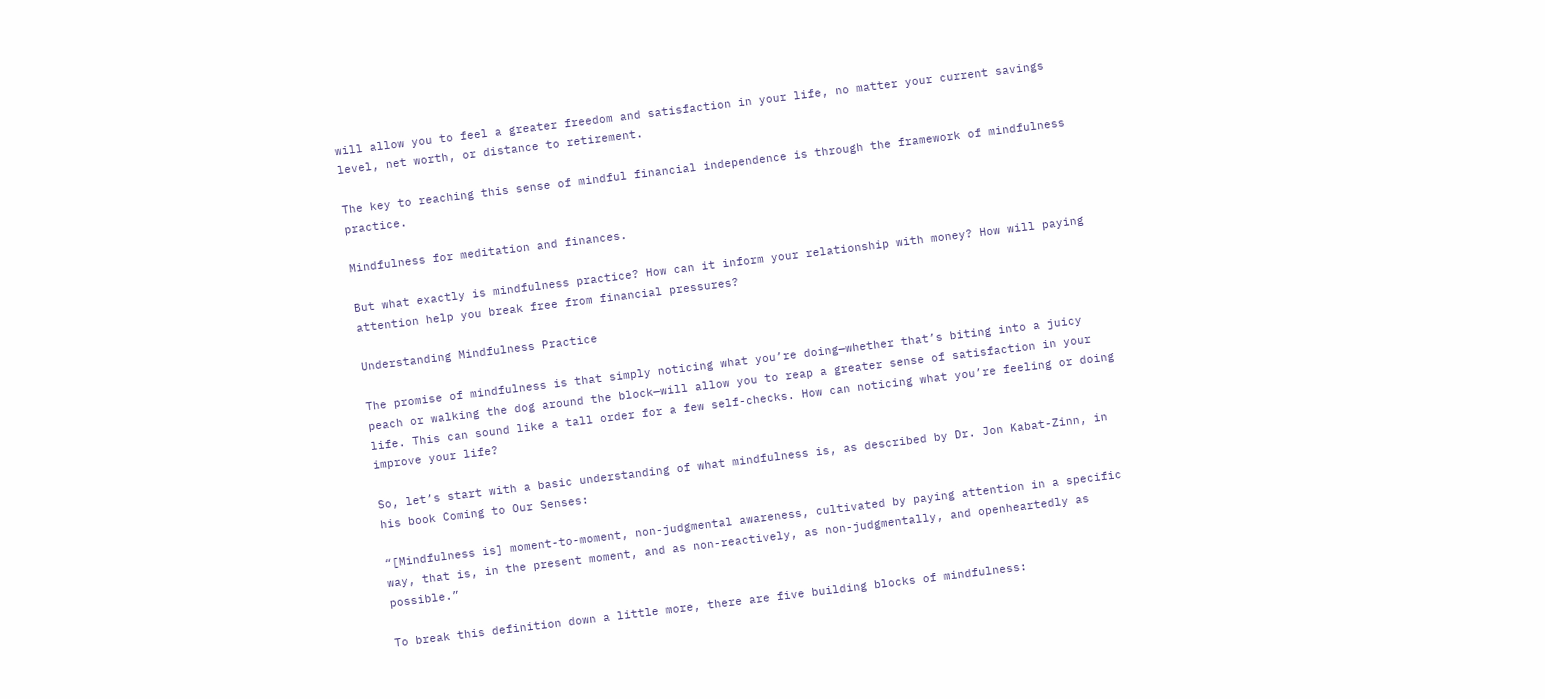will allow you to feel a greater freedom and satisfaction in your life, no matter your current savings level, net worth, or distance to retirement.

The key to reaching this sense of mindful financial independence is through the framework of mindfulness practice.

Mindfulness for meditation and finances.

But what exactly is mindfulness practice? How can it inform your relationship with money? How will paying attention help you break free from financial pressures?

Understanding Mindfulness Practice

The promise of mindfulness is that simply noticing what you’re doing—whether that’s biting into a juicy peach or walking the dog around the block—will allow you to reap a greater sense of satisfaction in your life. This can sound like a tall order for a few self-checks. How can noticing what you’re feeling or doing improve your life?

So, let’s start with a basic understanding of what mindfulness is, as described by Dr. Jon Kabat-Zinn, in his book Coming to Our Senses:

“[Mindfulness is] moment-to-moment, non-judgmental awareness, cultivated by paying attention in a specific way, that is, in the present moment, and as non-reactively, as non-judgmentally, and openheartedly as possible.”

To break this definition down a little more, there are five building blocks of mindfulness: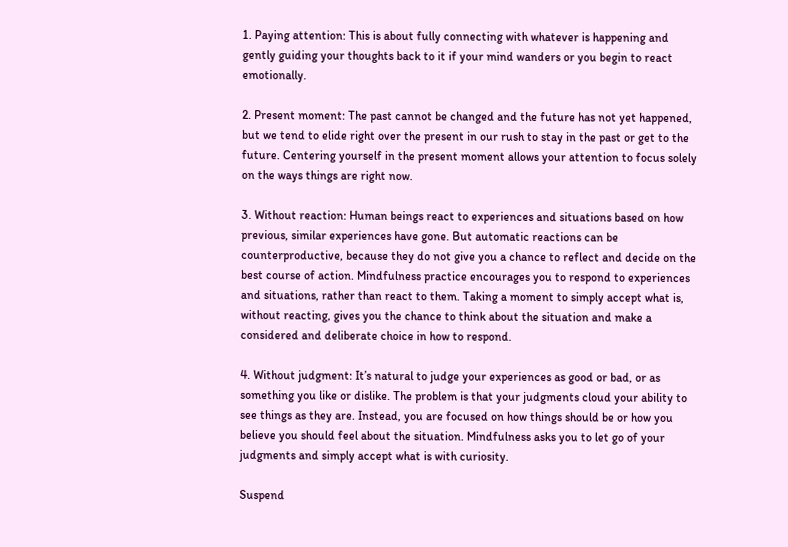1. Paying attention: This is about fully connecting with whatever is happening and gently guiding your thoughts back to it if your mind wanders or you begin to react emotionally.

2. Present moment: The past cannot be changed and the future has not yet happened, but we tend to elide right over the present in our rush to stay in the past or get to the future. Centering yourself in the present moment allows your attention to focus solely on the ways things are right now.

3. Without reaction: Human beings react to experiences and situations based on how previous, similar experiences have gone. But automatic reactions can be counterproductive, because they do not give you a chance to reflect and decide on the best course of action. Mindfulness practice encourages you to respond to experiences and situations, rather than react to them. Taking a moment to simply accept what is, without reacting, gives you the chance to think about the situation and make a considered and deliberate choice in how to respond.

4. Without judgment: It’s natural to judge your experiences as good or bad, or as something you like or dislike. The problem is that your judgments cloud your ability to see things as they are. Instead, you are focused on how things should be or how you believe you should feel about the situation. Mindfulness asks you to let go of your judgments and simply accept what is with curiosity.

Suspend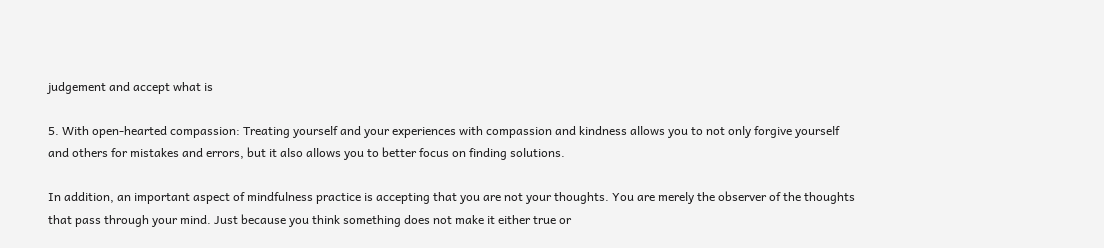judgement and accept what is

5. With open-hearted compassion: Treating yourself and your experiences with compassion and kindness allows you to not only forgive yourself and others for mistakes and errors, but it also allows you to better focus on finding solutions.

In addition, an important aspect of mindfulness practice is accepting that you are not your thoughts. You are merely the observer of the thoughts that pass through your mind. Just because you think something does not make it either true or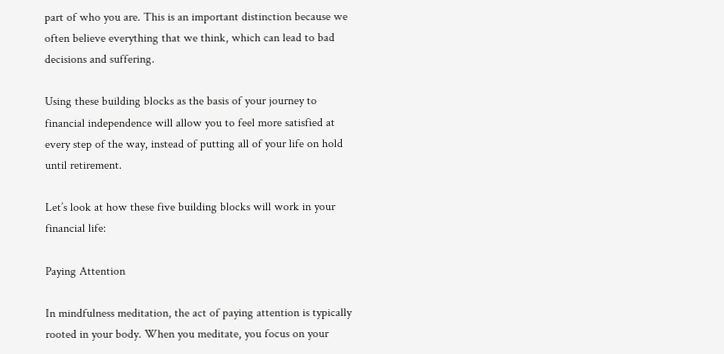part of who you are. This is an important distinction because we often believe everything that we think, which can lead to bad decisions and suffering.

Using these building blocks as the basis of your journey to financial independence will allow you to feel more satisfied at every step of the way, instead of putting all of your life on hold until retirement.

Let’s look at how these five building blocks will work in your financial life:

Paying Attention

In mindfulness meditation, the act of paying attention is typically rooted in your body. When you meditate, you focus on your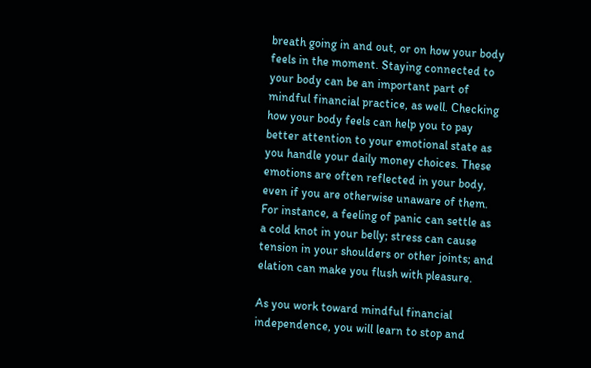breath going in and out, or on how your body feels in the moment. Staying connected to your body can be an important part of mindful financial practice, as well. Checking how your body feels can help you to pay better attention to your emotional state as you handle your daily money choices. These emotions are often reflected in your body, even if you are otherwise unaware of them. For instance, a feeling of panic can settle as a cold knot in your belly; stress can cause tension in your shoulders or other joints; and elation can make you flush with pleasure.

As you work toward mindful financial independence, you will learn to stop and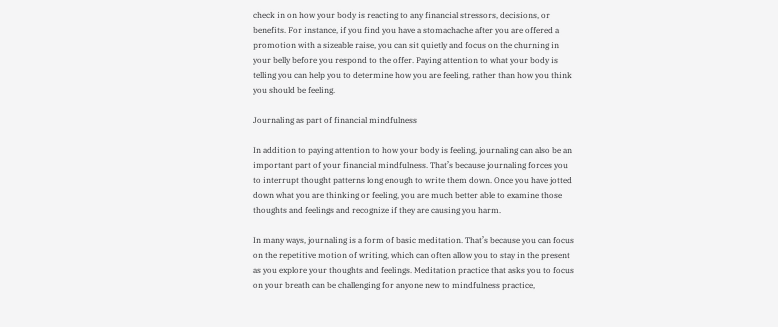check in on how your body is reacting to any financial stressors, decisions, or benefits. For instance, if you find you have a stomachache after you are offered a promotion with a sizeable raise, you can sit quietly and focus on the churning in your belly before you respond to the offer. Paying attention to what your body is telling you can help you to determine how you are feeling, rather than how you think you should be feeling.

Journaling as part of financial mindfulness

In addition to paying attention to how your body is feeling, journaling can also be an important part of your financial mindfulness. That’s because journaling forces you to interrupt thought patterns long enough to write them down. Once you have jotted down what you are thinking or feeling, you are much better able to examine those thoughts and feelings and recognize if they are causing you harm.

In many ways, journaling is a form of basic meditation. That’s because you can focus on the repetitive motion of writing, which can often allow you to stay in the present as you explore your thoughts and feelings. Meditation practice that asks you to focus on your breath can be challenging for anyone new to mindfulness practice,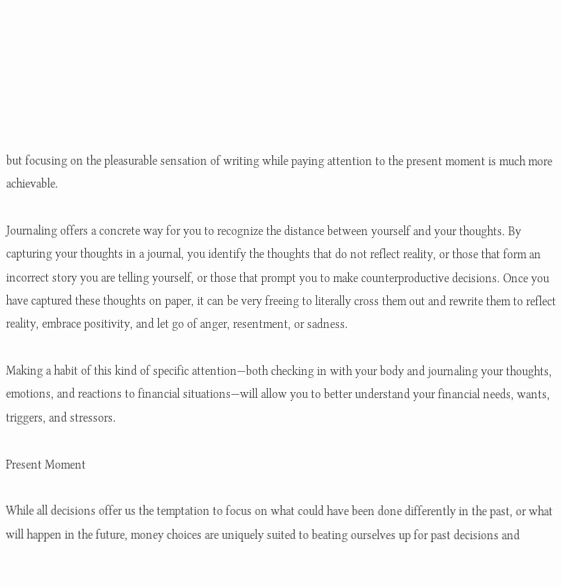but focusing on the pleasurable sensation of writing while paying attention to the present moment is much more achievable.

Journaling offers a concrete way for you to recognize the distance between yourself and your thoughts. By capturing your thoughts in a journal, you identify the thoughts that do not reflect reality, or those that form an incorrect story you are telling yourself, or those that prompt you to make counterproductive decisions. Once you have captured these thoughts on paper, it can be very freeing to literally cross them out and rewrite them to reflect reality, embrace positivity, and let go of anger, resentment, or sadness.

Making a habit of this kind of specific attention—both checking in with your body and journaling your thoughts, emotions, and reactions to financial situations—will allow you to better understand your financial needs, wants, triggers, and stressors.

Present Moment

While all decisions offer us the temptation to focus on what could have been done differently in the past, or what will happen in the future, money choices are uniquely suited to beating ourselves up for past decisions and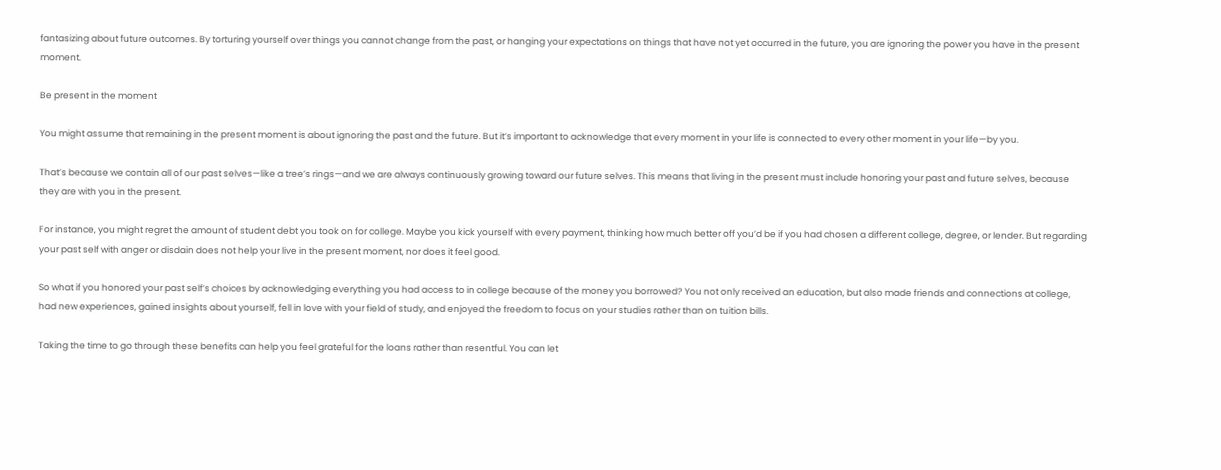fantasizing about future outcomes. By torturing yourself over things you cannot change from the past, or hanging your expectations on things that have not yet occurred in the future, you are ignoring the power you have in the present moment.

Be present in the moment

You might assume that remaining in the present moment is about ignoring the past and the future. But it’s important to acknowledge that every moment in your life is connected to every other moment in your life—by you.

That’s because we contain all of our past selves—like a tree’s rings—and we are always continuously growing toward our future selves. This means that living in the present must include honoring your past and future selves, because they are with you in the present.

For instance, you might regret the amount of student debt you took on for college. Maybe you kick yourself with every payment, thinking how much better off you’d be if you had chosen a different college, degree, or lender. But regarding your past self with anger or disdain does not help your live in the present moment, nor does it feel good.

So what if you honored your past self’s choices by acknowledging everything you had access to in college because of the money you borrowed? You not only received an education, but also made friends and connections at college, had new experiences, gained insights about yourself, fell in love with your field of study, and enjoyed the freedom to focus on your studies rather than on tuition bills.

Taking the time to go through these benefits can help you feel grateful for the loans rather than resentful. You can let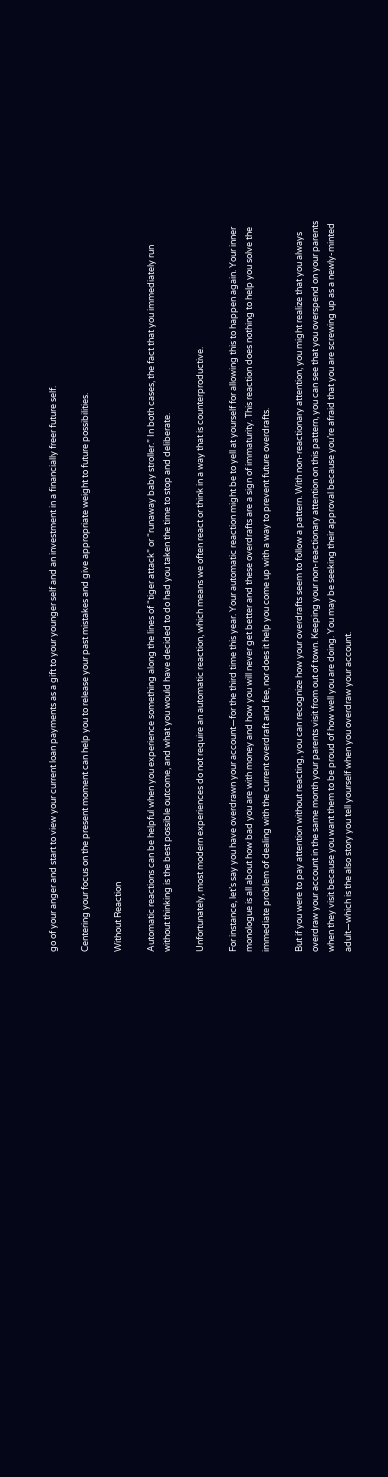go of your anger and start to view your current loan payments as a gift to your younger self and an investment in a financially freer future self.

Centering your focus on the present moment can help you to release your past mistakes and give appropriate weight to future possibilities.

Without Reaction

Automatic reactions can be helpful when you experience something along the lines of “tiger attack” or “runaway baby stroller.” In both cases, the fact that you immediately run without thinking is the best possible outcome, and what you would have decided to do had you taken the time to stop and deliberate.

Unfortunately, most modern experiences do not require an automatic reaction, which means we often react or think in a way that is counterproductive.

For instance, let’s say you have overdrawn your account—for the third time this year. Your automatic reaction might be to yell at yourself for allowing this to happen again. Your inner monologue is all about how bad you are with money and how you will never get better and these overdrafts are a sign of immaturity. This reaction does nothing to help you solve the immediate problem of dealing with the current overdraft and fee, nor does it help you come up with a way to prevent future overdrafts.

But if you were to pay attention without reacting, you can recognize how your overdrafts seem to follow a pattern. With non-reactionary attention, you might realize that you always overdraw your account in the same month your parents visit from out of town. Keeping your non-reactionary attention on this pattern, you can see that you overspend on your parents when they visit because you want them to be proud of how well you are doing. You may be seeking their approval because you’re afraid that you are screwing up as a newly-minted adult—which is the also story you tell yourself when you overdraw your account.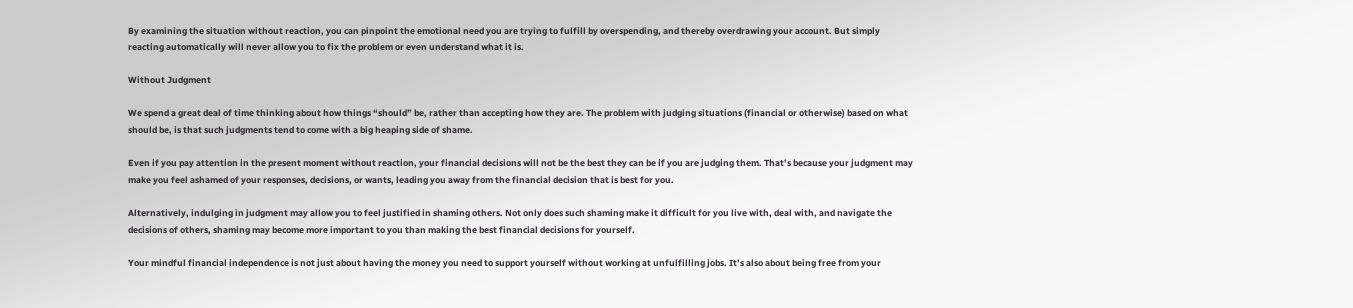By examining the situation without reaction, you can pinpoint the emotional need you are trying to fulfill by overspending, and thereby overdrawing your account. But simply reacting automatically will never allow you to fix the problem or even understand what it is.

Without Judgment

We spend a great deal of time thinking about how things “should” be, rather than accepting how they are. The problem with judging situations (financial or otherwise) based on what should be, is that such judgments tend to come with a big heaping side of shame.

Even if you pay attention in the present moment without reaction, your financial decisions will not be the best they can be if you are judging them. That’s because your judgment may make you feel ashamed of your responses, decisions, or wants, leading you away from the financial decision that is best for you.

Alternatively, indulging in judgment may allow you to feel justified in shaming others. Not only does such shaming make it difficult for you live with, deal with, and navigate the decisions of others, shaming may become more important to you than making the best financial decisions for yourself.

Your mindful financial independence is not just about having the money you need to support yourself without working at unfulfilling jobs. It’s also about being free from your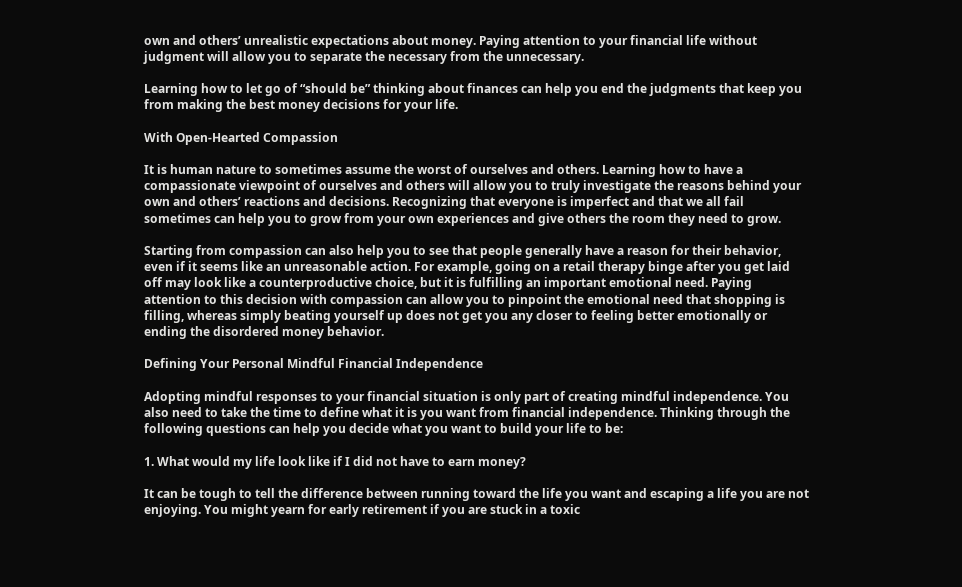own and others’ unrealistic expectations about money. Paying attention to your financial life without judgment will allow you to separate the necessary from the unnecessary.

Learning how to let go of “should be” thinking about finances can help you end the judgments that keep you from making the best money decisions for your life.

With Open-Hearted Compassion

It is human nature to sometimes assume the worst of ourselves and others. Learning how to have a compassionate viewpoint of ourselves and others will allow you to truly investigate the reasons behind your own and others’ reactions and decisions. Recognizing that everyone is imperfect and that we all fail sometimes can help you to grow from your own experiences and give others the room they need to grow.

Starting from compassion can also help you to see that people generally have a reason for their behavior, even if it seems like an unreasonable action. For example, going on a retail therapy binge after you get laid off may look like a counterproductive choice, but it is fulfilling an important emotional need. Paying attention to this decision with compassion can allow you to pinpoint the emotional need that shopping is filling, whereas simply beating yourself up does not get you any closer to feeling better emotionally or ending the disordered money behavior.

Defining Your Personal Mindful Financial Independence

Adopting mindful responses to your financial situation is only part of creating mindful independence. You also need to take the time to define what it is you want from financial independence. Thinking through the following questions can help you decide what you want to build your life to be:

1. What would my life look like if I did not have to earn money?

It can be tough to tell the difference between running toward the life you want and escaping a life you are not enjoying. You might yearn for early retirement if you are stuck in a toxic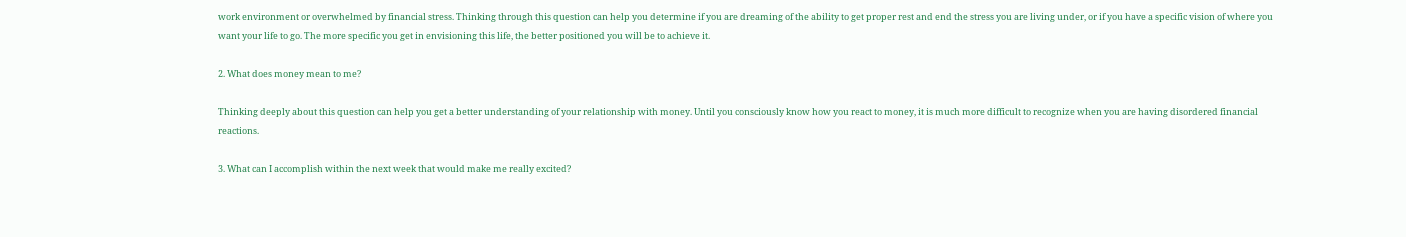work environment or overwhelmed by financial stress. Thinking through this question can help you determine if you are dreaming of the ability to get proper rest and end the stress you are living under, or if you have a specific vision of where you want your life to go. The more specific you get in envisioning this life, the better positioned you will be to achieve it.

2. What does money mean to me?

Thinking deeply about this question can help you get a better understanding of your relationship with money. Until you consciously know how you react to money, it is much more difficult to recognize when you are having disordered financial reactions.

3. What can I accomplish within the next week that would make me really excited?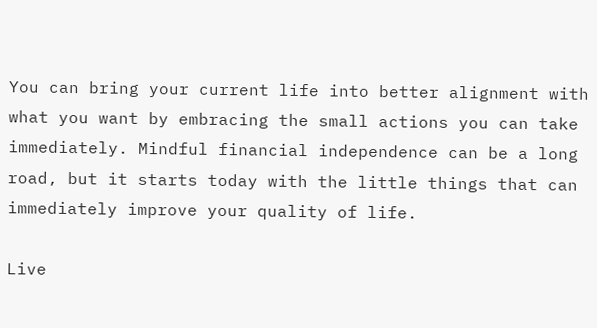You can bring your current life into better alignment with what you want by embracing the small actions you can take immediately. Mindful financial independence can be a long road, but it starts today with the little things that can immediately improve your quality of life.

Live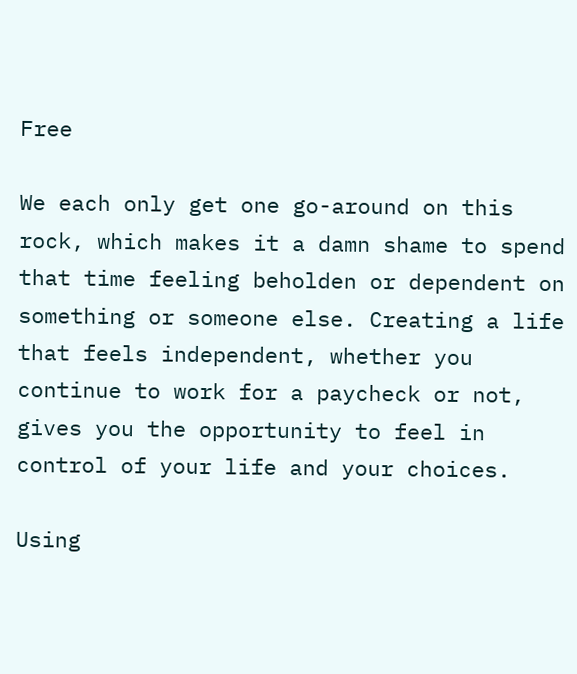Free

We each only get one go-around on this rock, which makes it a damn shame to spend that time feeling beholden or dependent on something or someone else. Creating a life that feels independent, whether you continue to work for a paycheck or not, gives you the opportunity to feel in control of your life and your choices.

Using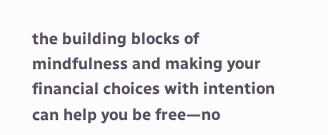the building blocks of mindfulness and making your financial choices with intention can help you be free—no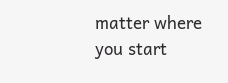matter where you start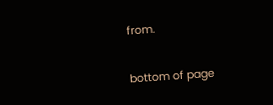from.


bottom of page